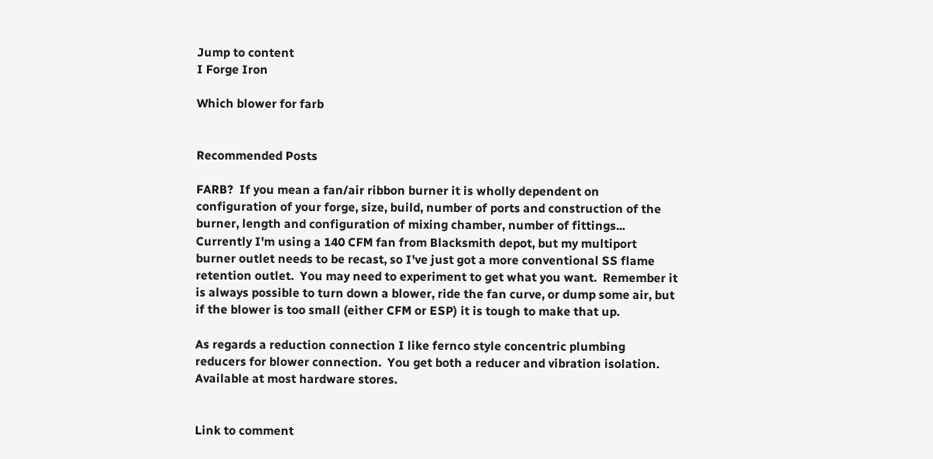Jump to content
I Forge Iron

Which blower for farb


Recommended Posts

FARB?  If you mean a fan/air ribbon burner it is wholly dependent on configuration of your forge, size, build, number of ports and construction of the burner, length and configuration of mixing chamber, number of fittings...  Currently I'm using a 140 CFM fan from Blacksmith depot, but my multiport burner outlet needs to be recast, so I've just got a more conventional SS flame retention outlet.  You may need to experiment to get what you want.  Remember it is always possible to turn down a blower, ride the fan curve, or dump some air, but if the blower is too small (either CFM or ESP) it is tough to make that up.

As regards a reduction connection I like fernco style concentric plumbing reducers for blower connection.  You get both a reducer and vibration isolation.  Available at most hardware stores.


Link to comment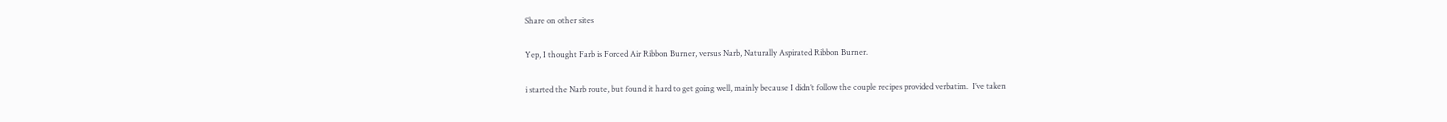Share on other sites

Yep, I thought Farb is Forced Air Ribbon Burner, versus Narb, Naturally Aspirated Ribbon Burner.

i started the Narb route, but found it hard to get going well, mainly because I didn’t follow the couple recipes provided verbatim.  I’ve taken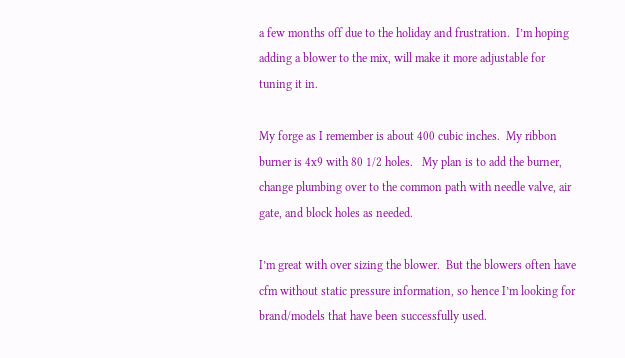a few months off due to the holiday and frustration.  I’m hoping adding a blower to the mix, will make it more adjustable for tuning it in.

My forge as I remember is about 400 cubic inches.  My ribbon burner is 4x9 with 80 1/2 holes.   My plan is to add the burner, change plumbing over to the common path with needle valve, air gate, and block holes as needed.

I’m great with over sizing the blower.  But the blowers often have cfm without static pressure information, so hence I’m looking for brand/models that have been successfully used.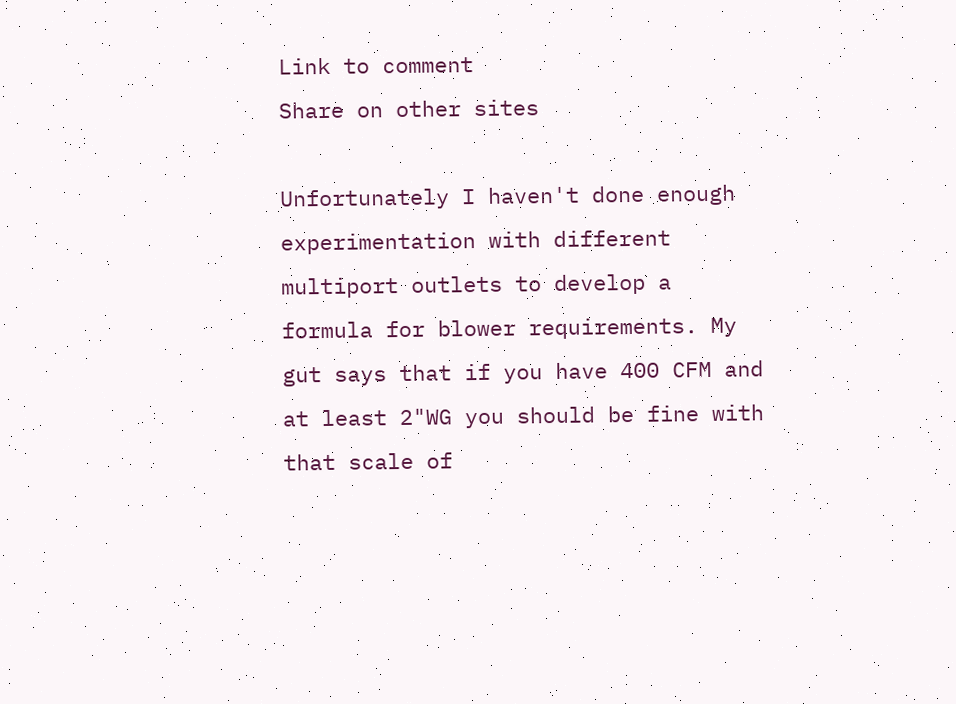Link to comment
Share on other sites

Unfortunately I haven't done enough experimentation with different multiport outlets to develop a formula for blower requirements. My gut says that if you have 400 CFM and at least 2"WG you should be fine with that scale of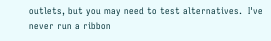outlets, but you may need to test alternatives.  I've never run a ribbon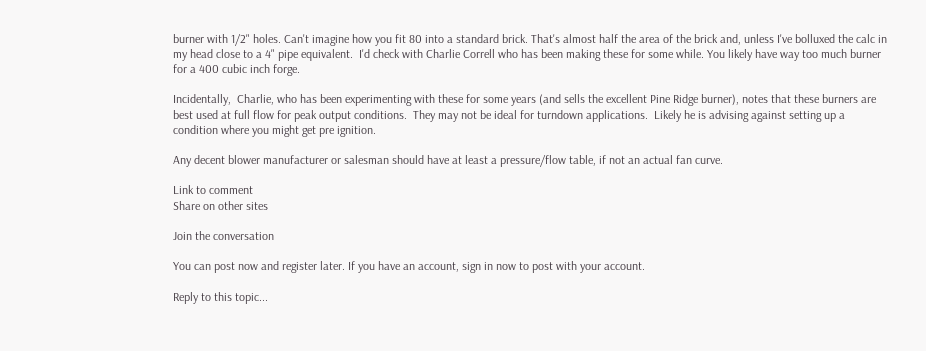burner with 1/2" holes. Can't imagine how you fit 80 into a standard brick. That's almost half the area of the brick and, unless I've bolluxed the calc in my head close to a 4" pipe equivalent.  I'd check with Charlie Correll who has been making these for some while. You likely have way too much burner for a 400 cubic inch forge.

Incidentally,  Charlie, who has been experimenting with these for some years (and sells the excellent Pine Ridge burner), notes that these burners are best used at full flow for peak output conditions.  They may not be ideal for turndown applications.  Likely he is advising against setting up a condition where you might get pre ignition.

Any decent blower manufacturer or salesman should have at least a pressure/flow table, if not an actual fan curve.

Link to comment
Share on other sites

Join the conversation

You can post now and register later. If you have an account, sign in now to post with your account.

Reply to this topic...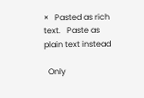×   Pasted as rich text.   Paste as plain text instead

  Only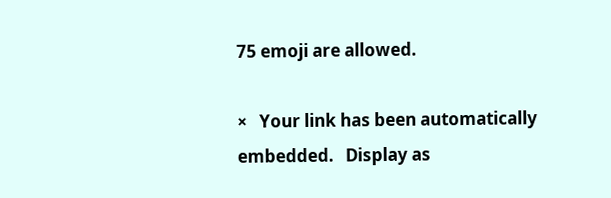75 emoji are allowed.

×   Your link has been automatically embedded.   Display as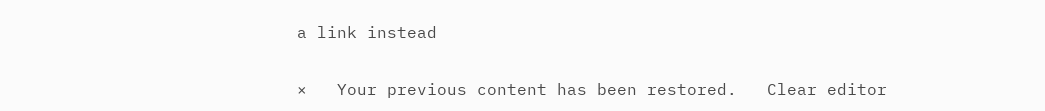a link instead

×   Your previous content has been restored.   Clear editor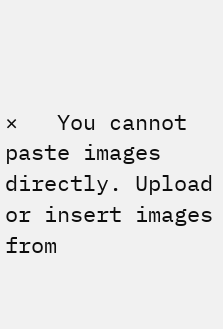×   You cannot paste images directly. Upload or insert images from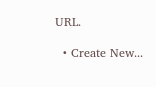URL.

  • Create New...